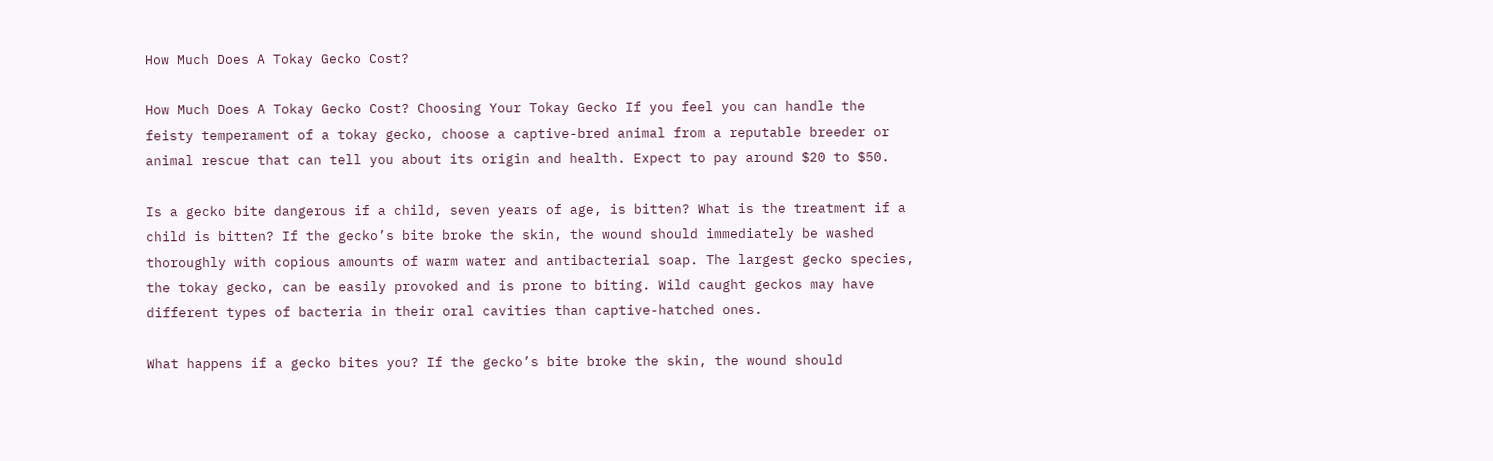How Much Does A Tokay Gecko Cost?

How Much Does A Tokay Gecko Cost? Choosing Your Tokay Gecko If you feel you can handle the feisty temperament of a tokay gecko, choose a captive-bred animal from a reputable breeder or animal rescue that can tell you about its origin and health. Expect to pay around $20 to $50.

Is a gecko bite dangerous if a child, seven years of age, is bitten? What is the treatment if a child is bitten? If the gecko’s bite broke the skin, the wound should immediately be washed thoroughly with copious amounts of warm water and antibacterial soap. The largest gecko species, the tokay gecko, can be easily provoked and is prone to biting. Wild caught geckos may have different types of bacteria in their oral cavities than captive-hatched ones.

What happens if a gecko bites you? If the gecko’s bite broke the skin, the wound should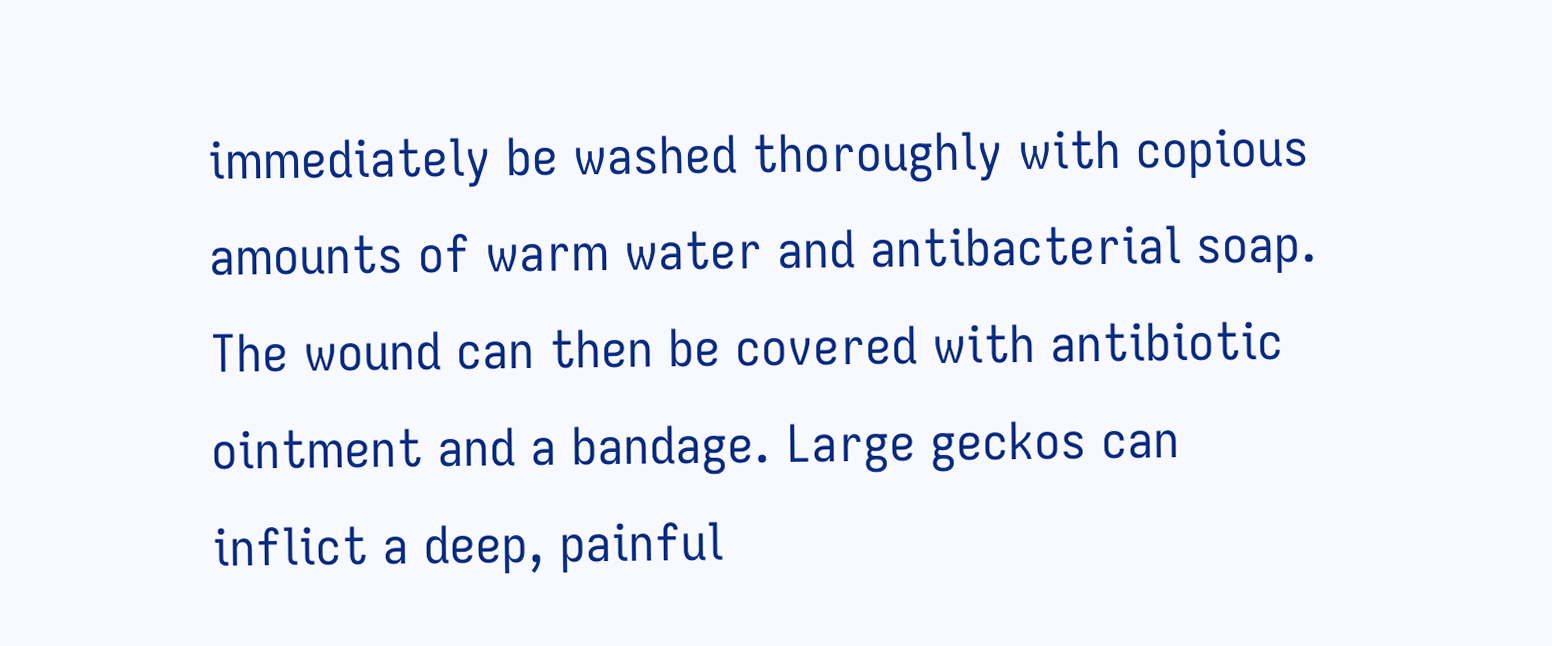immediately be washed thoroughly with copious amounts of warm water and antibacterial soap. The wound can then be covered with antibiotic ointment and a bandage. Large geckos can inflict a deep, painful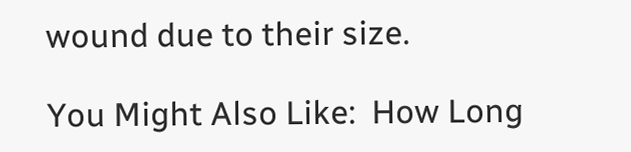wound due to their size.

You Might Also Like:  How Long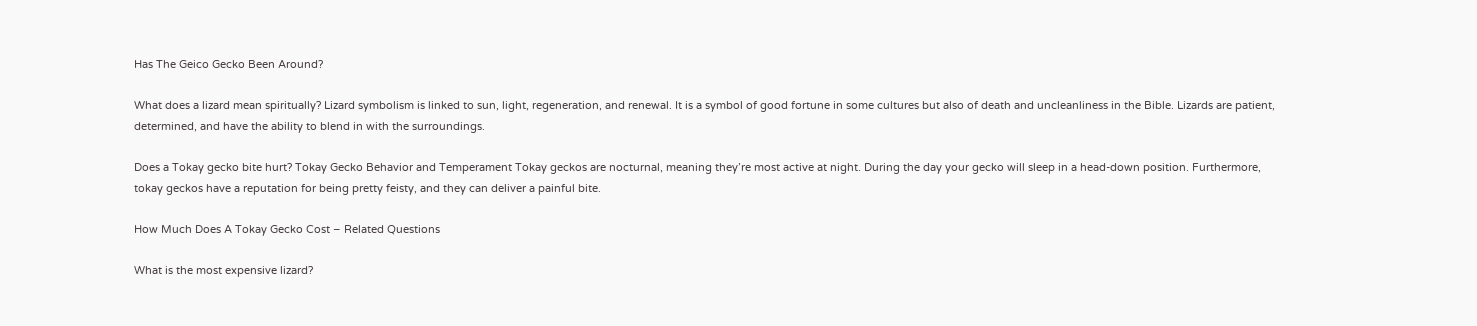Has The Geico Gecko Been Around?

What does a lizard mean spiritually? Lizard symbolism is linked to sun, light, regeneration, and renewal. It is a symbol of good fortune in some cultures but also of death and uncleanliness in the Bible. Lizards are patient, determined, and have the ability to blend in with the surroundings.

Does a Tokay gecko bite hurt? Tokay Gecko Behavior and Temperament Tokay geckos are nocturnal, meaning they’re most active at night. During the day your gecko will sleep in a head-down position. Furthermore, tokay geckos have a reputation for being pretty feisty, and they can deliver a painful bite.

How Much Does A Tokay Gecko Cost – Related Questions

What is the most expensive lizard?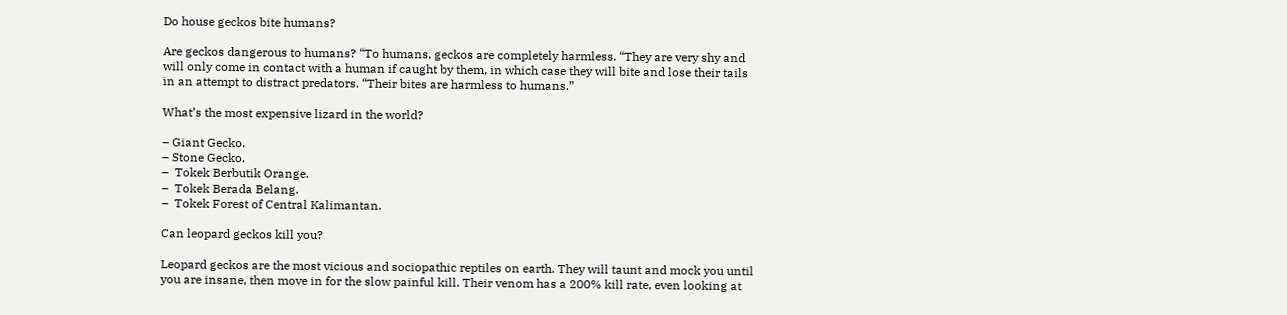Do house geckos bite humans?

Are geckos dangerous to humans? “To humans, geckos are completely harmless. “They are very shy and will only come in contact with a human if caught by them, in which case they will bite and lose their tails in an attempt to distract predators. “Their bites are harmless to humans.”

What’s the most expensive lizard in the world?

– Giant Gecko.
– Stone Gecko.
–  Tokek Berbutik Orange.
–  Tokek Berada Belang.
–  Tokek Forest of Central Kalimantan.

Can leopard geckos kill you?

Leopard geckos are the most vicious and sociopathic reptiles on earth. They will taunt and mock you until you are insane, then move in for the slow painful kill. Their venom has a 200% kill rate, even looking at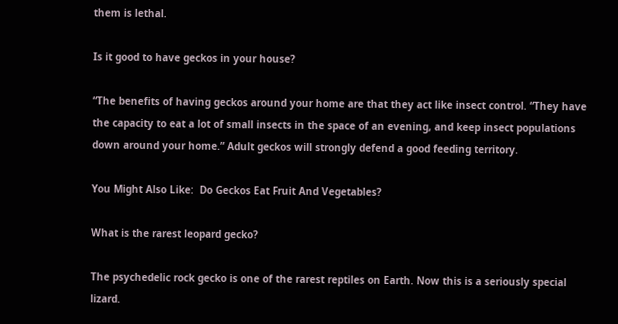them is lethal.

Is it good to have geckos in your house?

“The benefits of having geckos around your home are that they act like insect control. “They have the capacity to eat a lot of small insects in the space of an evening, and keep insect populations down around your home.” Adult geckos will strongly defend a good feeding territory.

You Might Also Like:  Do Geckos Eat Fruit And Vegetables?

What is the rarest leopard gecko?

The psychedelic rock gecko is one of the rarest reptiles on Earth. Now this is a seriously special lizard.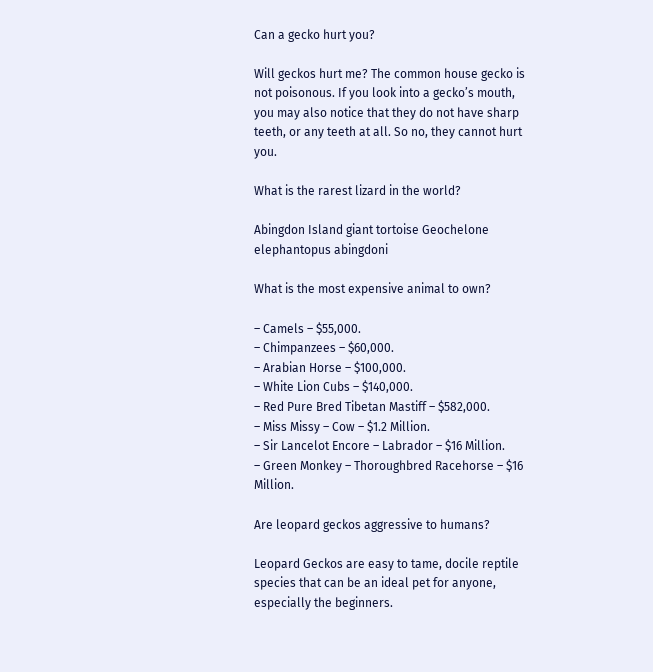Can a gecko hurt you?

Will geckos hurt me? The common house gecko is not poisonous. If you look into a gecko’s mouth, you may also notice that they do not have sharp teeth, or any teeth at all. So no, they cannot hurt you.

What is the rarest lizard in the world?

Abingdon Island giant tortoise Geochelone elephantopus abingdoni

What is the most expensive animal to own?

– Camels – $55,000.
– Chimpanzees – $60,000.
– Arabian Horse – $100,000.
– White Lion Cubs – $140,000.
– Red Pure Bred Tibetan Mastiff – $582,000.
– Miss Missy – Cow – $1.2 Million.
– Sir Lancelot Encore – Labrador – $16 Million.
– Green Monkey – Thoroughbred Racehorse – $16 Million.

Are leopard geckos aggressive to humans?

Leopard Geckos are easy to tame, docile reptile species that can be an ideal pet for anyone, especially the beginners.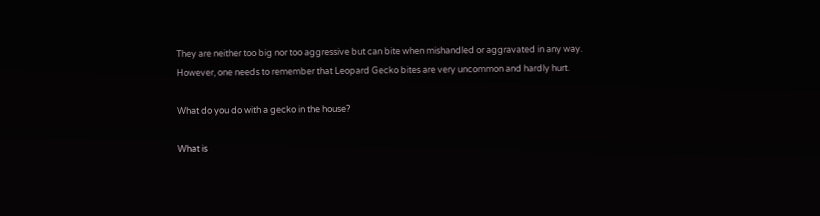They are neither too big nor too aggressive but can bite when mishandled or aggravated in any way. However, one needs to remember that Leopard Gecko bites are very uncommon and hardly hurt.

What do you do with a gecko in the house?

What is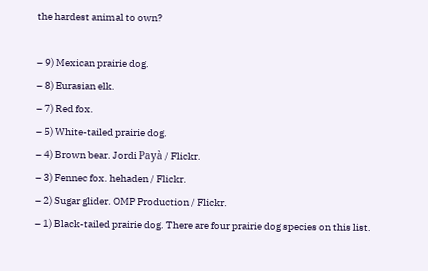the hardest animal to own?

– 9) Mexican prairie dog.
– 8) Eurasian elk.
– 7) Red fox.
– 5) White-tailed prairie dog.
– 4) Brown bear. Jordi Payà / Flickr.
– 3) Fennec fox. hehaden / Flickr.
– 2) Sugar glider. OMP Production / Flickr.
– 1) Black-tailed prairie dog. There are four prairie dog species on this list.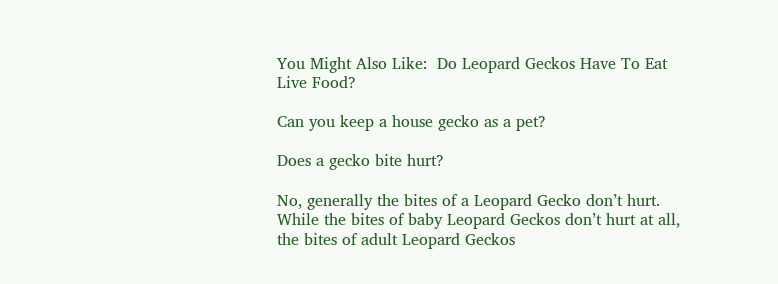You Might Also Like:  Do Leopard Geckos Have To Eat Live Food?

Can you keep a house gecko as a pet?

Does a gecko bite hurt?

No, generally the bites of a Leopard Gecko don’t hurt. While the bites of baby Leopard Geckos don’t hurt at all, the bites of adult Leopard Geckos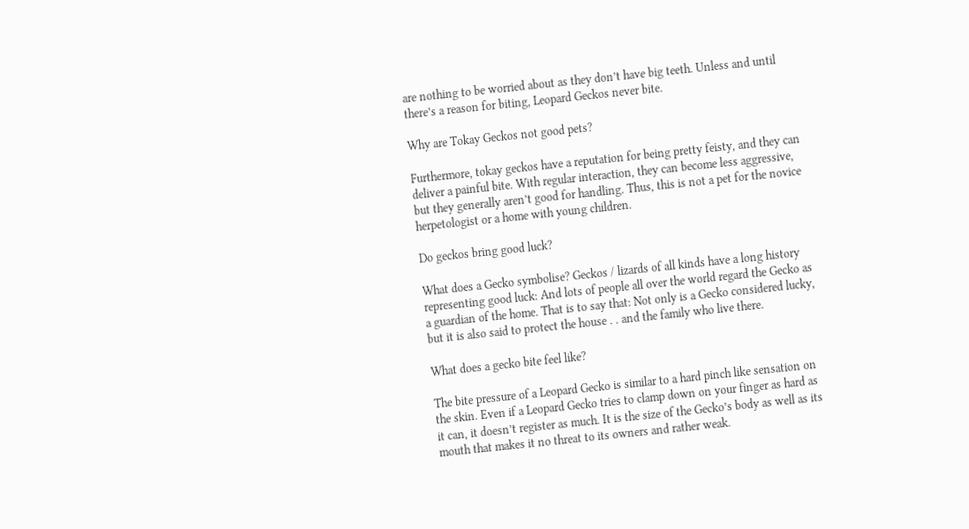are nothing to be worried about as they don’t have big teeth. Unless and until there’s a reason for biting, Leopard Geckos never bite.

Why are Tokay Geckos not good pets?

Furthermore, tokay geckos have a reputation for being pretty feisty, and they can deliver a painful bite. With regular interaction, they can become less aggressive, but they generally aren’t good for handling. Thus, this is not a pet for the novice herpetologist or a home with young children.

Do geckos bring good luck?

What does a Gecko symbolise? Geckos / lizards of all kinds have a long history representing good luck: And lots of people all over the world regard the Gecko as a guardian of the home. That is to say that: Not only is a Gecko considered lucky, but it is also said to protect the house . . and the family who live there.

What does a gecko bite feel like?

The bite pressure of a Leopard Gecko is similar to a hard pinch like sensation on the skin. Even if a Leopard Gecko tries to clamp down on your finger as hard as it can, it doesn’t register as much. It is the size of the Gecko’s body as well as its mouth that makes it no threat to its owners and rather weak.